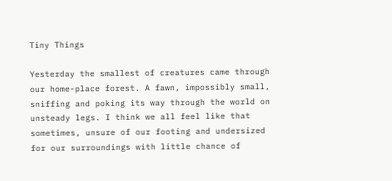Tiny Things

Yesterday the smallest of creatures came through our home-place forest. A fawn, impossibly small, sniffing and poking its way through the world on unsteady legs. I think we all feel like that sometimes, unsure of our footing and undersized for our surroundings with little chance of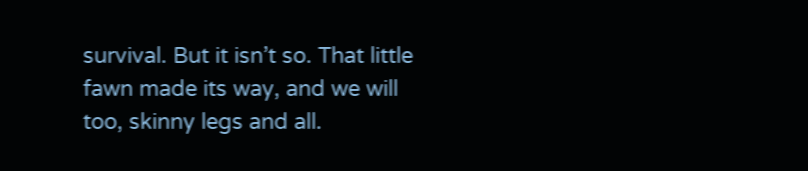survival. But it isn’t so. That little fawn made its way, and we will too, skinny legs and all.